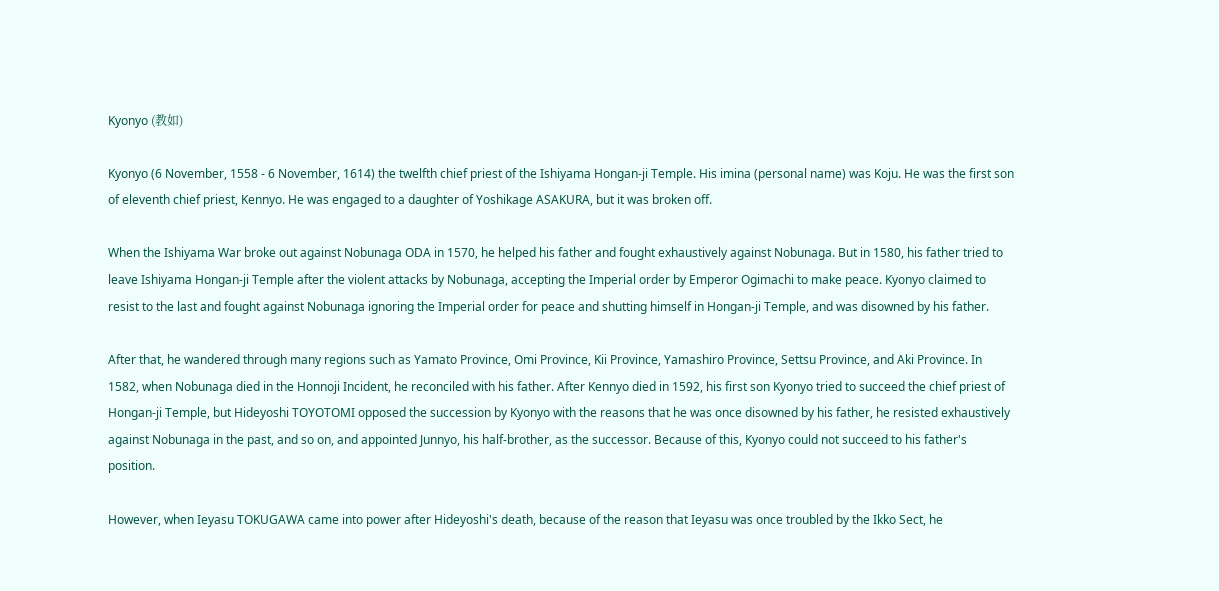Kyonyo (教如)

Kyonyo (6 November, 1558 - 6 November, 1614) the twelfth chief priest of the Ishiyama Hongan-ji Temple. His imina (personal name) was Koju. He was the first son of eleventh chief priest, Kennyo. He was engaged to a daughter of Yoshikage ASAKURA, but it was broken off.

When the Ishiyama War broke out against Nobunaga ODA in 1570, he helped his father and fought exhaustively against Nobunaga. But in 1580, his father tried to leave Ishiyama Hongan-ji Temple after the violent attacks by Nobunaga, accepting the Imperial order by Emperor Ogimachi to make peace. Kyonyo claimed to resist to the last and fought against Nobunaga ignoring the Imperial order for peace and shutting himself in Hongan-ji Temple, and was disowned by his father.

After that, he wandered through many regions such as Yamato Province, Omi Province, Kii Province, Yamashiro Province, Settsu Province, and Aki Province. In 1582, when Nobunaga died in the Honnoji Incident, he reconciled with his father. After Kennyo died in 1592, his first son Kyonyo tried to succeed the chief priest of Hongan-ji Temple, but Hideyoshi TOYOTOMI opposed the succession by Kyonyo with the reasons that he was once disowned by his father, he resisted exhaustively against Nobunaga in the past, and so on, and appointed Junnyo, his half-brother, as the successor. Because of this, Kyonyo could not succeed to his father's position.

However, when Ieyasu TOKUGAWA came into power after Hideyoshi's death, because of the reason that Ieyasu was once troubled by the Ikko Sect, he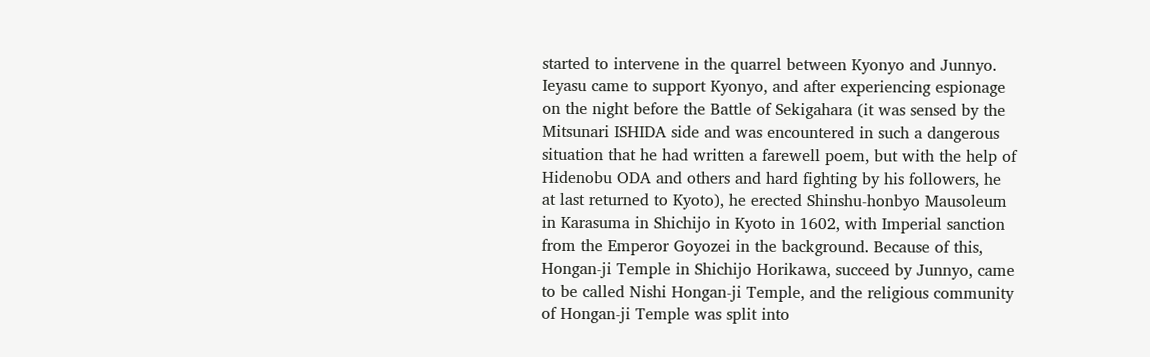started to intervene in the quarrel between Kyonyo and Junnyo. Ieyasu came to support Kyonyo, and after experiencing espionage on the night before the Battle of Sekigahara (it was sensed by the Mitsunari ISHIDA side and was encountered in such a dangerous situation that he had written a farewell poem, but with the help of Hidenobu ODA and others and hard fighting by his followers, he at last returned to Kyoto), he erected Shinshu-honbyo Mausoleum in Karasuma in Shichijo in Kyoto in 1602, with Imperial sanction from the Emperor Goyozei in the background. Because of this, Hongan-ji Temple in Shichijo Horikawa, succeed by Junnyo, came to be called Nishi Hongan-ji Temple, and the religious community of Hongan-ji Temple was split into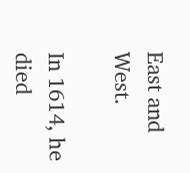East and West.

In 1614, he died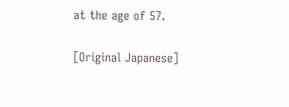at the age of 57.

[Original Japanese]